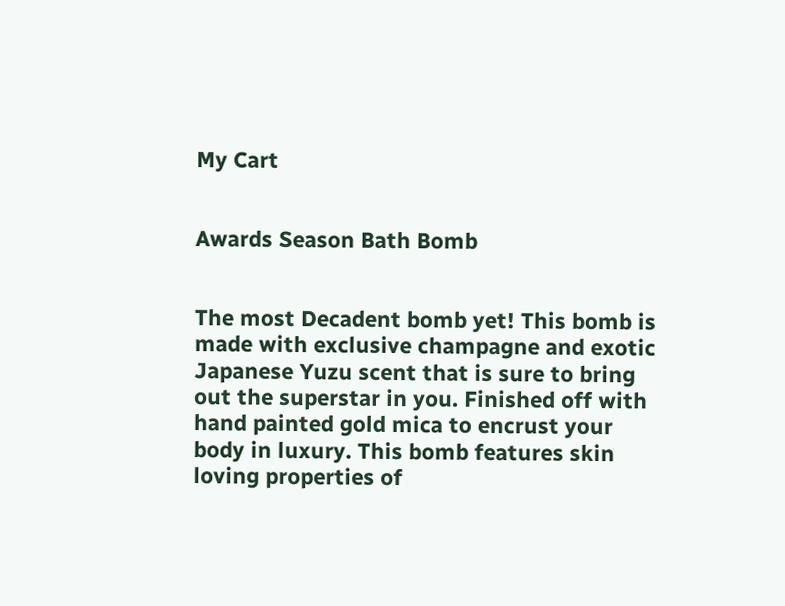My Cart


Awards Season Bath Bomb


The most Decadent bomb yet! This bomb is made with exclusive champagne and exotic Japanese Yuzu scent that is sure to bring out the superstar in you. Finished off with hand painted gold mica to encrust your body in luxury. This bomb features skin loving properties of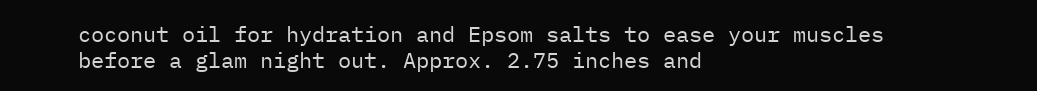coconut oil for hydration and Epsom salts to ease your muscles before a glam night out. Approx. 2.75 inches and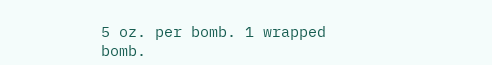5 oz. per bomb. 1 wrapped bomb.